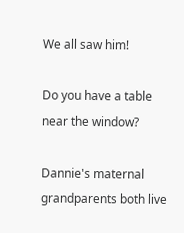We all saw him!

Do you have a table near the window?

Dannie's maternal grandparents both live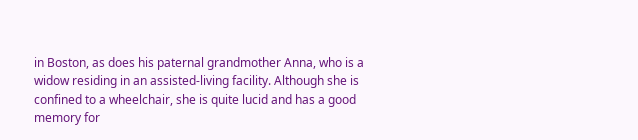in Boston, as does his paternal grandmother Anna, who is a widow residing in an assisted-living facility. Although she is confined to a wheelchair, she is quite lucid and has a good memory for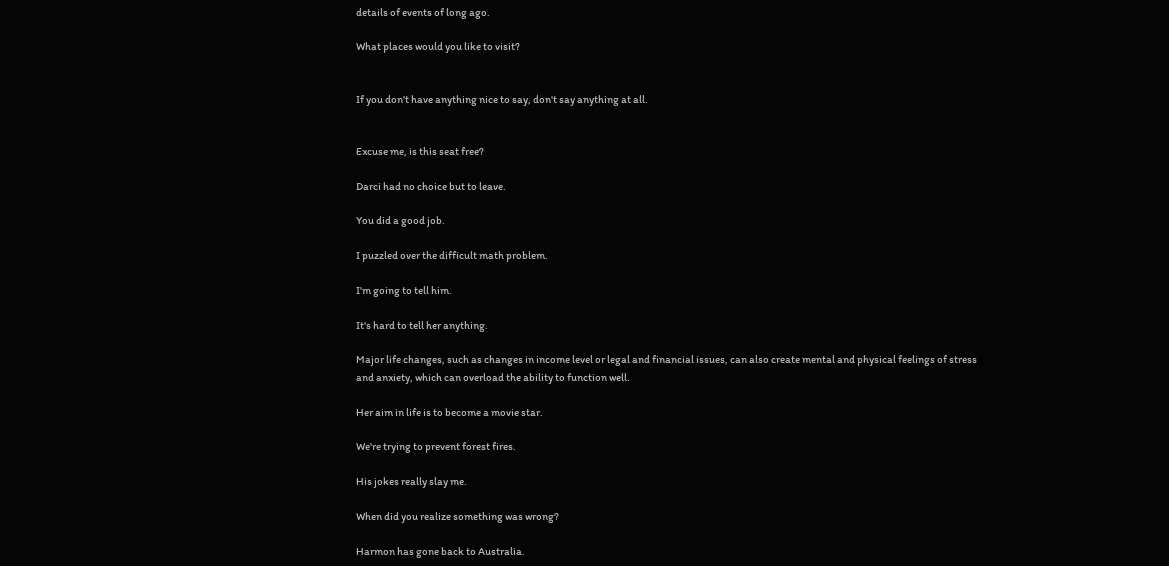details of events of long ago.

What places would you like to visit?


If you don't have anything nice to say, don't say anything at all.


Excuse me, is this seat free?

Darci had no choice but to leave.

You did a good job.

I puzzled over the difficult math problem.

I'm going to tell him.

It's hard to tell her anything.

Major life changes, such as changes in income level or legal and financial issues, can also create mental and physical feelings of stress and anxiety, which can overload the ability to function well.

Her aim in life is to become a movie star.

We're trying to prevent forest fires.

His jokes really slay me.

When did you realize something was wrong?

Harmon has gone back to Australia.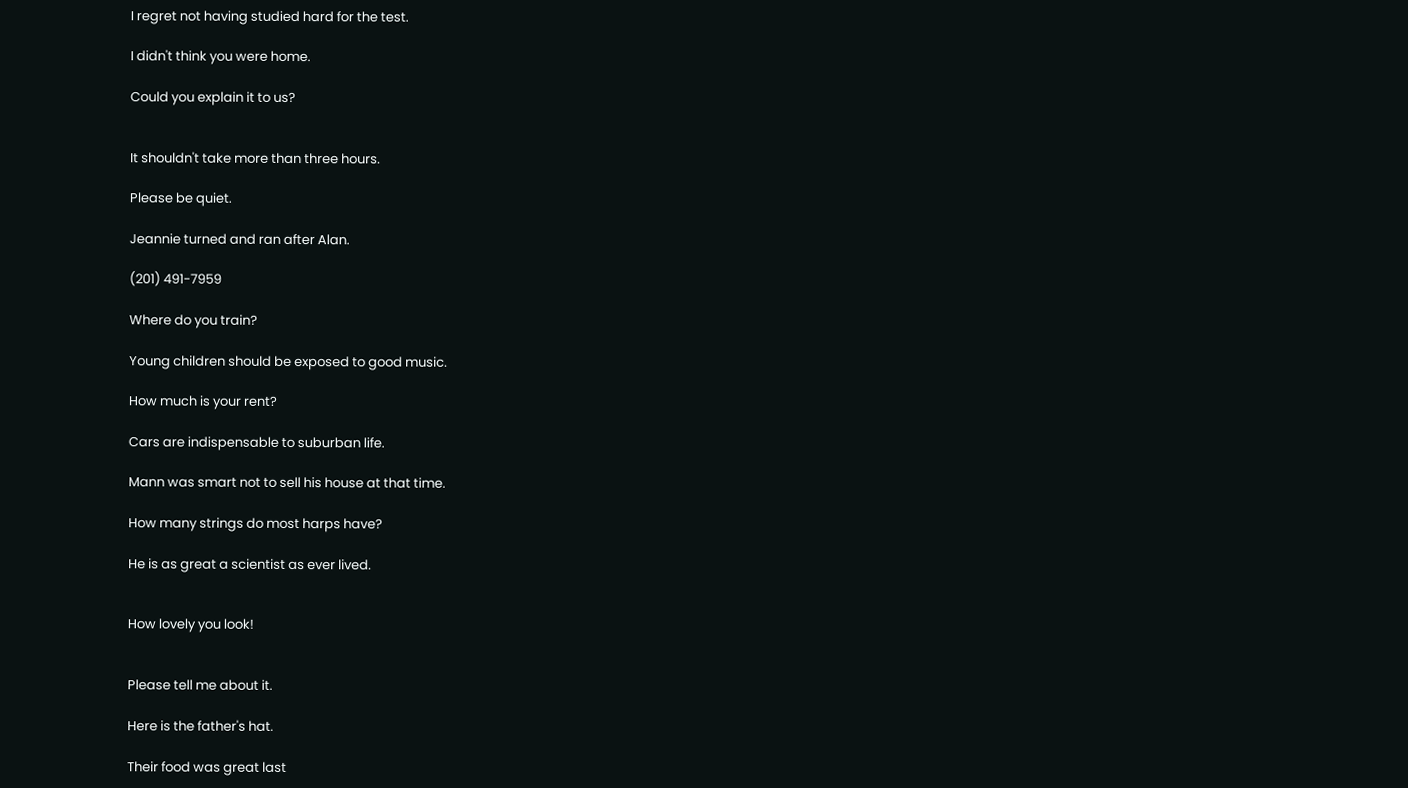I regret not having studied hard for the test.

I didn't think you were home.

Could you explain it to us?


It shouldn't take more than three hours.

Please be quiet.

Jeannie turned and ran after Alan.

(201) 491-7959

Where do you train?

Young children should be exposed to good music.

How much is your rent?

Cars are indispensable to suburban life.

Mann was smart not to sell his house at that time.

How many strings do most harps have?

He is as great a scientist as ever lived.


How lovely you look!


Please tell me about it.

Here is the father's hat.

Their food was great last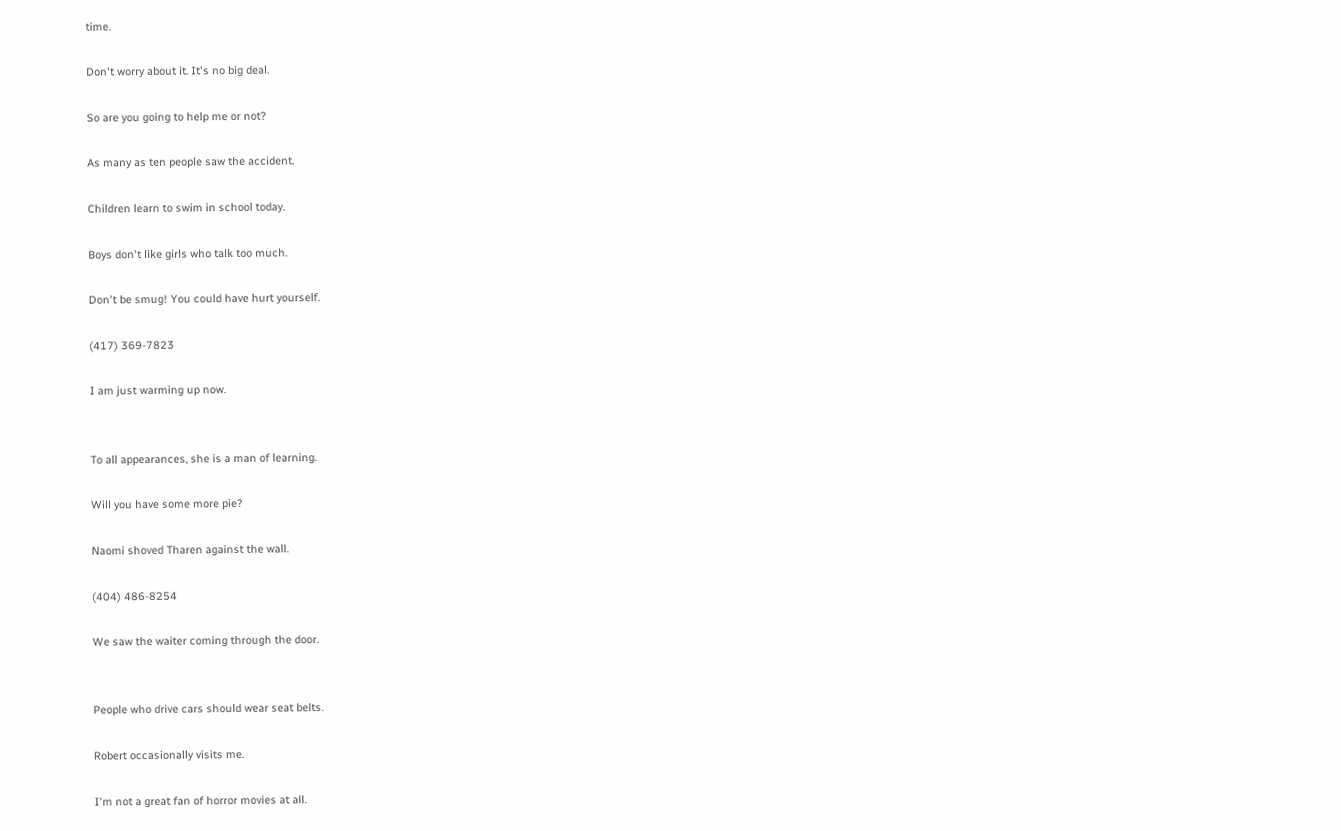time.

Don't worry about it. It's no big deal.

So are you going to help me or not?

As many as ten people saw the accident.

Children learn to swim in school today.

Boys don't like girls who talk too much.

Don't be smug! You could have hurt yourself.

(417) 369-7823

I am just warming up now.


To all appearances, she is a man of learning.

Will you have some more pie?

Naomi shoved Tharen against the wall.

(404) 486-8254

We saw the waiter coming through the door.


People who drive cars should wear seat belts.

Robert occasionally visits me.

I'm not a great fan of horror movies at all.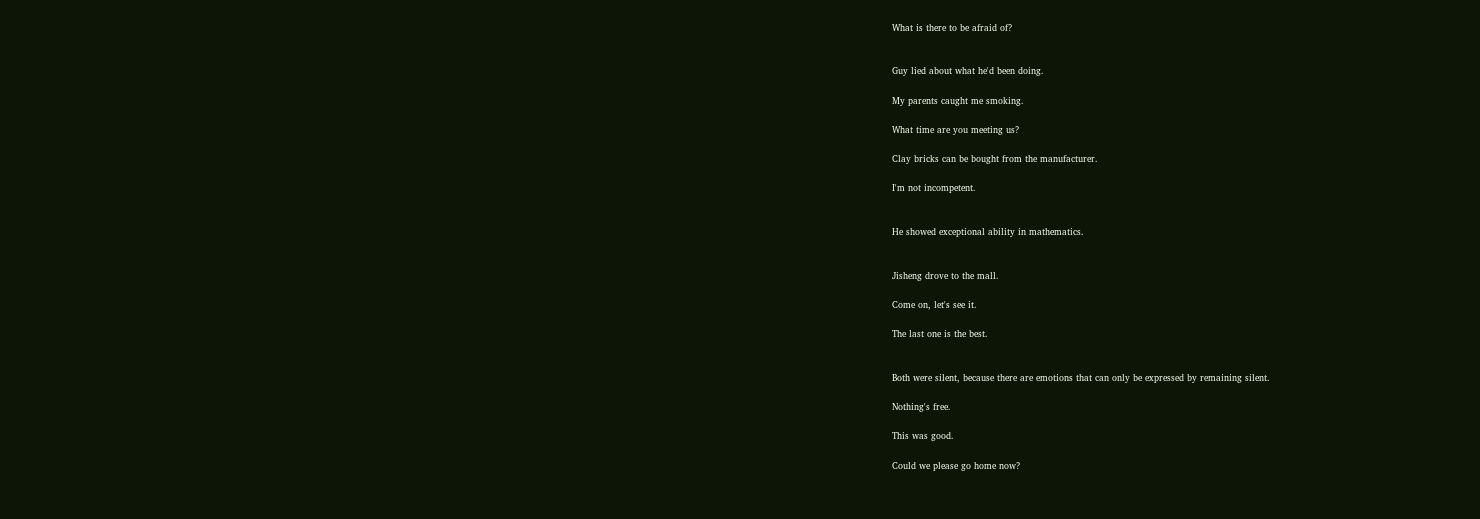What is there to be afraid of?


Guy lied about what he'd been doing.

My parents caught me smoking.

What time are you meeting us?

Clay bricks can be bought from the manufacturer.

I'm not incompetent.


He showed exceptional ability in mathematics.


Jisheng drove to the mall.

Come on, let's see it.

The last one is the best.


Both were silent, because there are emotions that can only be expressed by remaining silent.

Nothing's free.

This was good.

Could we please go home now?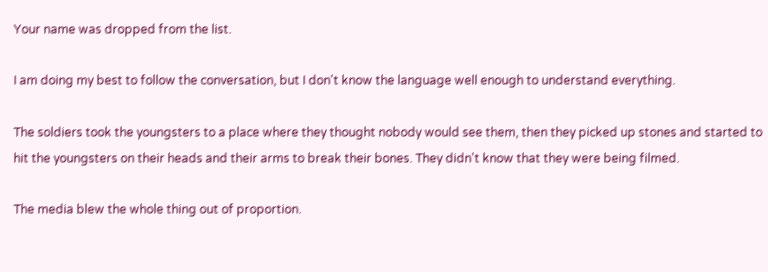Your name was dropped from the list.

I am doing my best to follow the conversation, but I don't know the language well enough to understand everything.

The soldiers took the youngsters to a place where they thought nobody would see them, then they picked up stones and started to hit the youngsters on their heads and their arms to break their bones. They didn't know that they were being filmed.

The media blew the whole thing out of proportion.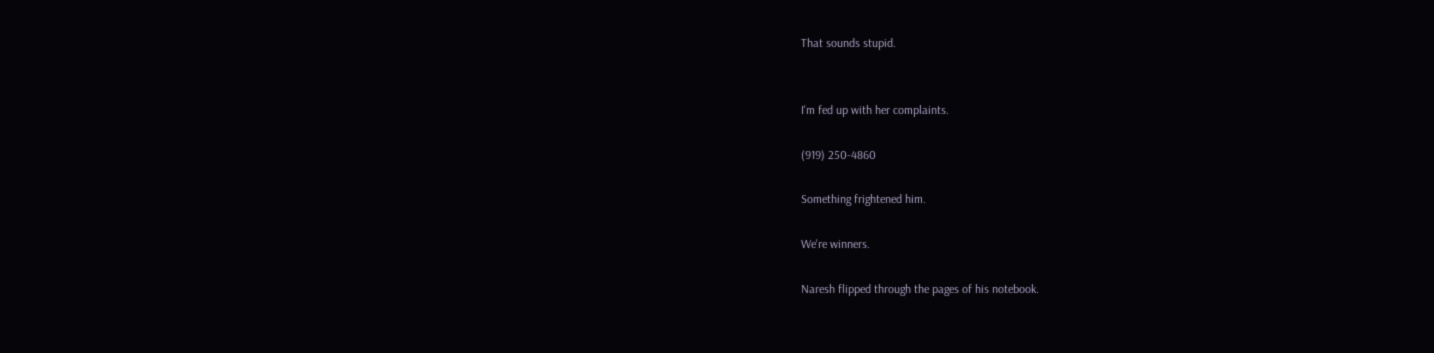That sounds stupid.


I'm fed up with her complaints.

(919) 250-4860

Something frightened him.

We're winners.

Naresh flipped through the pages of his notebook.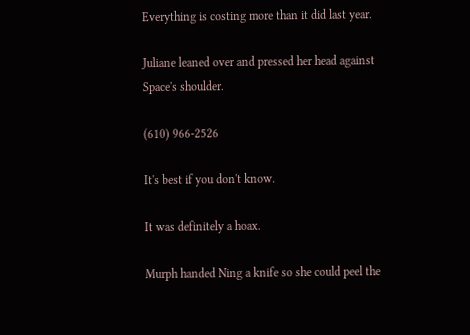Everything is costing more than it did last year.

Juliane leaned over and pressed her head against Space's shoulder.

(610) 966-2526

It's best if you don't know.

It was definitely a hoax.

Murph handed Ning a knife so she could peel the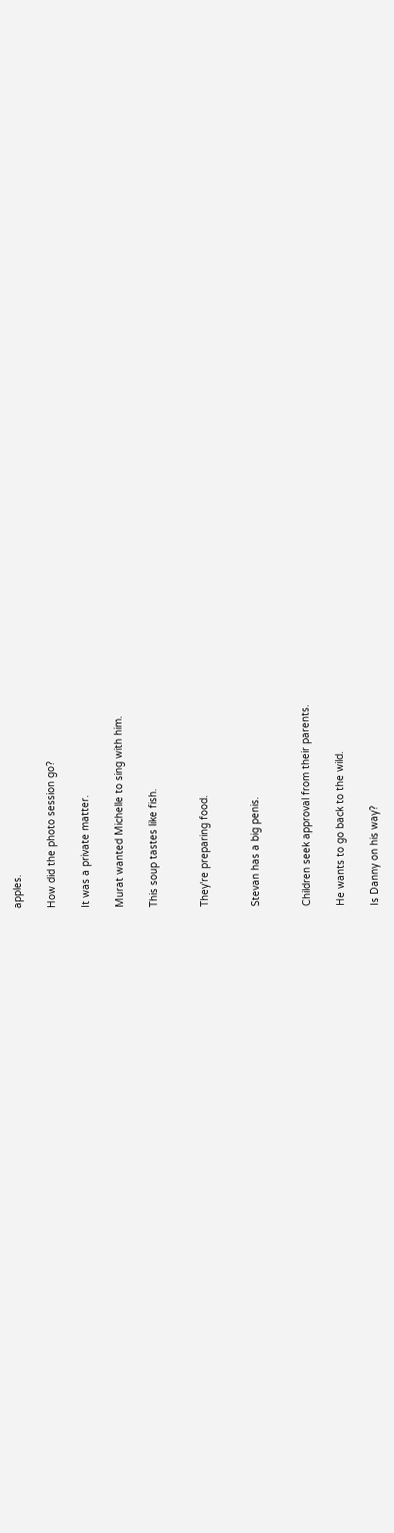apples.

How did the photo session go?

It was a private matter.

Murat wanted Michelle to sing with him.

This soup tastes like fish.


They're preparing food.


Stevan has a big penis.


Children seek approval from their parents.

He wants to go back to the wild.

Is Danny on his way?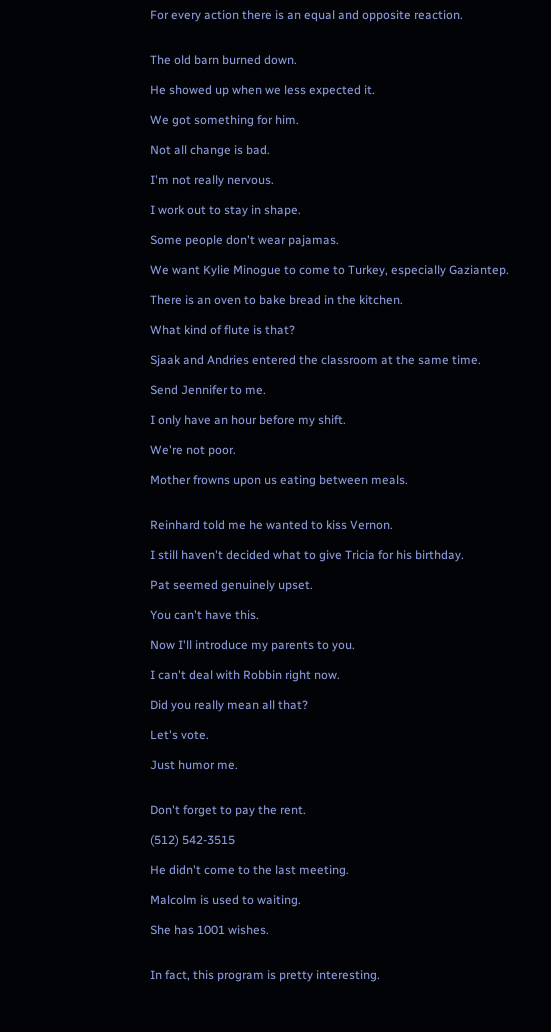For every action there is an equal and opposite reaction.


The old barn burned down.

He showed up when we less expected it.

We got something for him.

Not all change is bad.

I'm not really nervous.

I work out to stay in shape.

Some people don't wear pajamas.

We want Kylie Minogue to come to Turkey, especially Gaziantep.

There is an oven to bake bread in the kitchen.

What kind of flute is that?

Sjaak and Andries entered the classroom at the same time.

Send Jennifer to me.

I only have an hour before my shift.

We're not poor.

Mother frowns upon us eating between meals.


Reinhard told me he wanted to kiss Vernon.

I still haven't decided what to give Tricia for his birthday.

Pat seemed genuinely upset.

You can't have this.

Now I'll introduce my parents to you.

I can't deal with Robbin right now.

Did you really mean all that?

Let's vote.

Just humor me.


Don't forget to pay the rent.

(512) 542-3515

He didn't come to the last meeting.

Malcolm is used to waiting.

She has 1001 wishes.


In fact, this program is pretty interesting.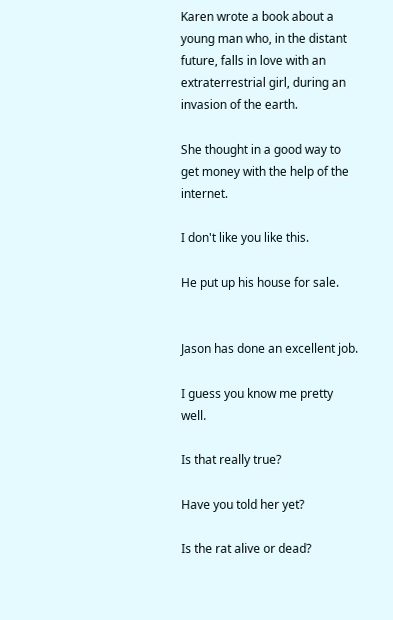Karen wrote a book about a young man who, in the distant future, falls in love with an extraterrestrial girl, during an invasion of the earth.

She thought in a good way to get money with the help of the internet.

I don't like you like this.

He put up his house for sale.


Jason has done an excellent job.

I guess you know me pretty well.

Is that really true?

Have you told her yet?

Is the rat alive or dead?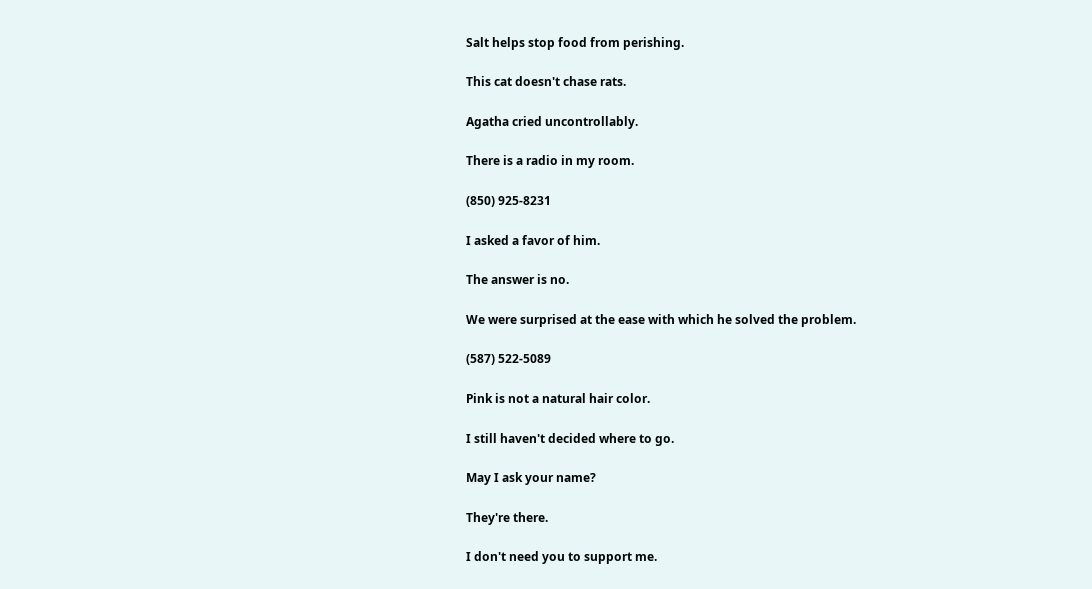Salt helps stop food from perishing.

This cat doesn't chase rats.

Agatha cried uncontrollably.

There is a radio in my room.

(850) 925-8231

I asked a favor of him.

The answer is no.

We were surprised at the ease with which he solved the problem.

(587) 522-5089

Pink is not a natural hair color.

I still haven't decided where to go.

May I ask your name?

They're there.

I don't need you to support me.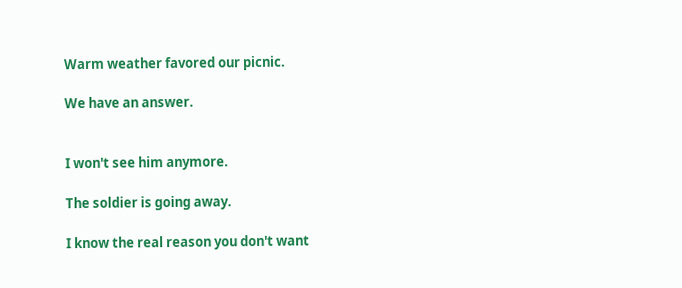Warm weather favored our picnic.

We have an answer.


I won't see him anymore.

The soldier is going away.

I know the real reason you don't want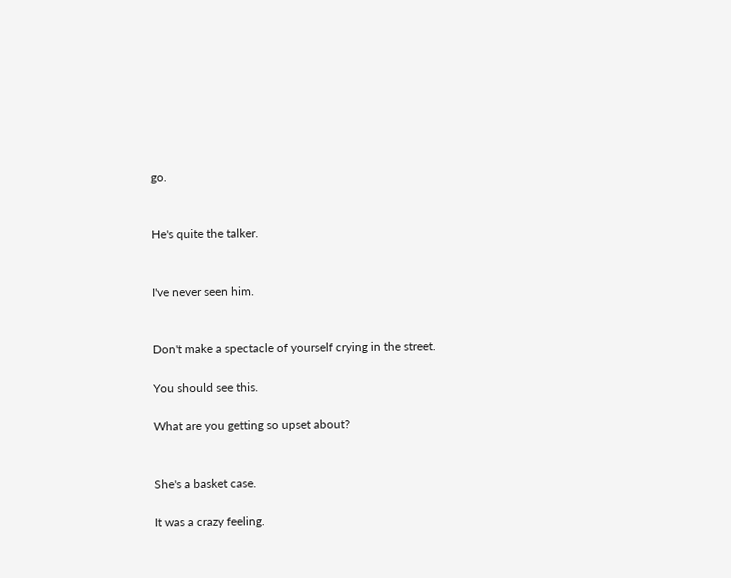go.


He's quite the talker.


I've never seen him.


Don't make a spectacle of yourself crying in the street.

You should see this.

What are you getting so upset about?


She's a basket case.

It was a crazy feeling.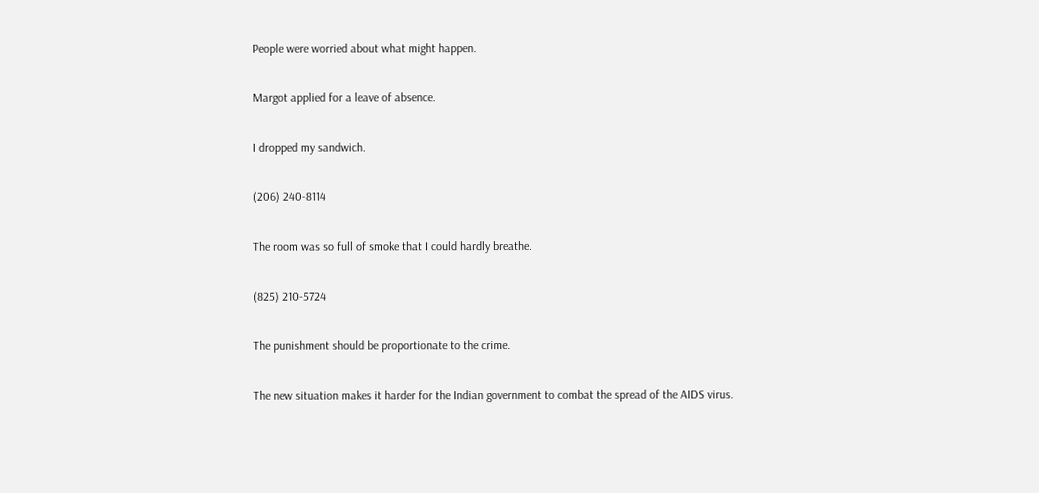People were worried about what might happen.

Margot applied for a leave of absence.

I dropped my sandwich.

(206) 240-8114

The room was so full of smoke that I could hardly breathe.

(825) 210-5724

The punishment should be proportionate to the crime.

The new situation makes it harder for the Indian government to combat the spread of the AIDS virus.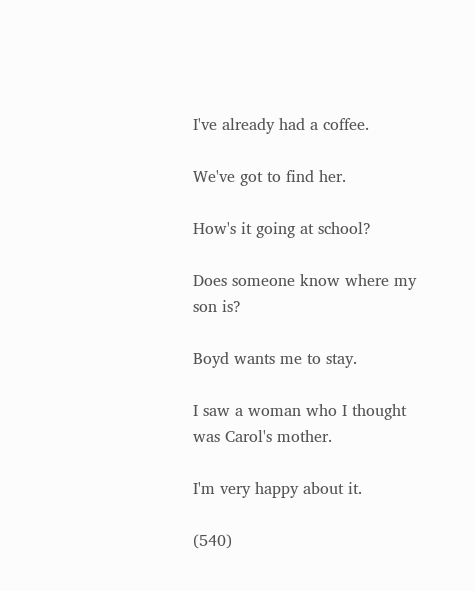I've already had a coffee.

We've got to find her.

How's it going at school?

Does someone know where my son is?

Boyd wants me to stay.

I saw a woman who I thought was Carol's mother.

I'm very happy about it.

(540)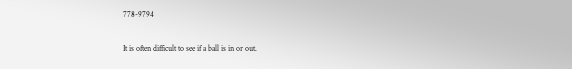778-9794

It is often difficult to see if a ball is in or out.